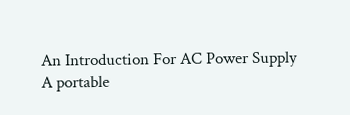An Introduction For AC Power Supply
A portable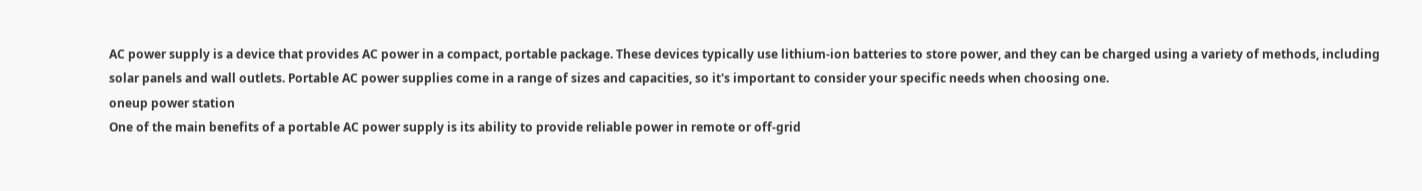AC power supply is a device that provides AC power in a compact, portable package. These devices typically use lithium-ion batteries to store power, and they can be charged using a variety of methods, including solar panels and wall outlets. Portable AC power supplies come in a range of sizes and capacities, so it's important to consider your specific needs when choosing one.
oneup power station
One of the main benefits of a portable AC power supply is its ability to provide reliable power in remote or off-grid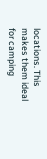locations. This makes them ideal for camping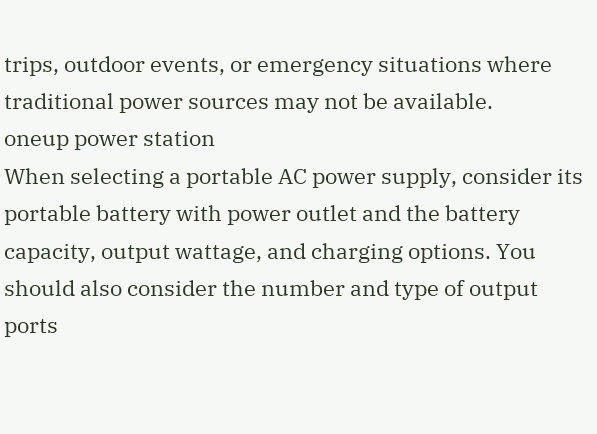trips, outdoor events, or emergency situations where traditional power sources may not be available.
oneup power station
When selecting a portable AC power supply, consider its portable battery with power outlet and the battery capacity, output wattage, and charging options. You should also consider the number and type of output ports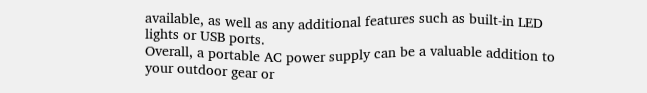available, as well as any additional features such as built-in LED lights or USB ports.
Overall, a portable AC power supply can be a valuable addition to your outdoor gear or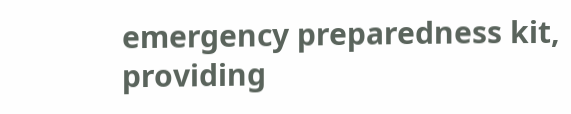emergency preparedness kit, providing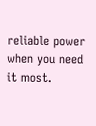reliable power when you need it most.